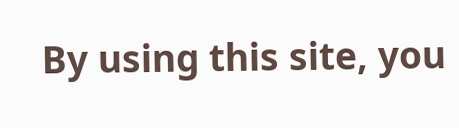By using this site, you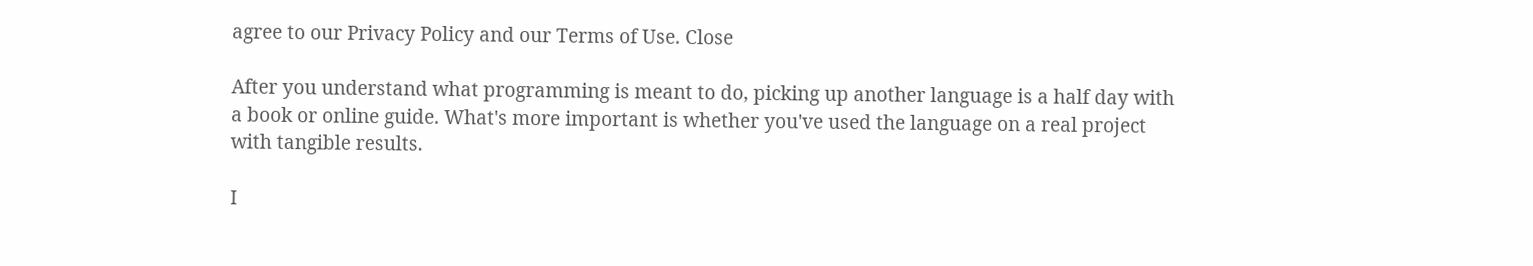agree to our Privacy Policy and our Terms of Use. Close

After you understand what programming is meant to do, picking up another language is a half day with a book or online guide. What's more important is whether you've used the language on a real project with tangible results.

I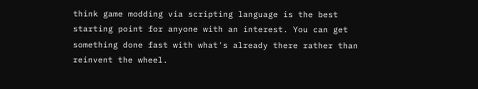think game modding via scripting language is the best starting point for anyone with an interest. You can get something done fast with what's already there rather than reinvent the wheel.